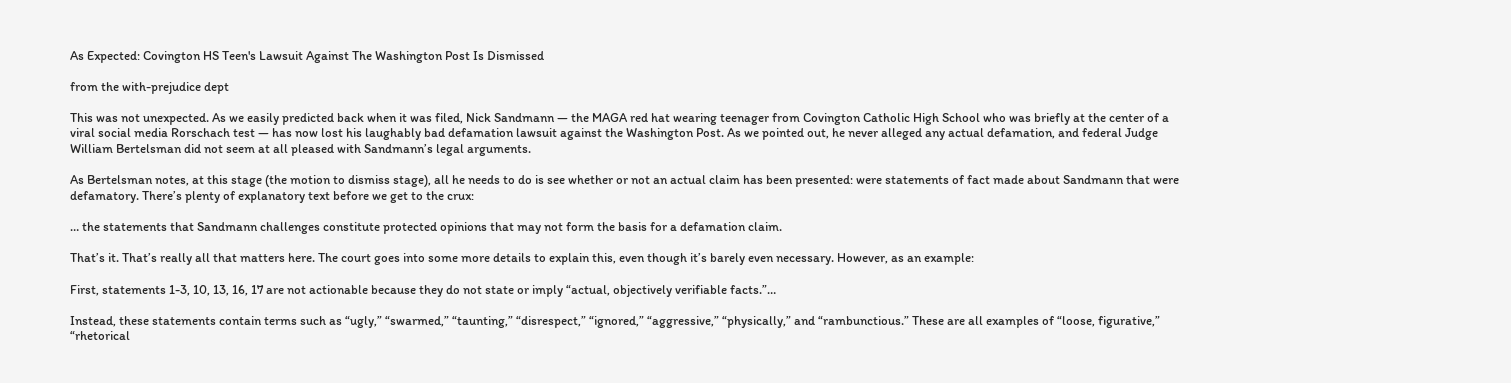As Expected: Covington HS Teen's Lawsuit Against The Washington Post Is Dismissed

from the with-prejudice dept

This was not unexpected. As we easily predicted back when it was filed, Nick Sandmann — the MAGA red hat wearing teenager from Covington Catholic High School who was briefly at the center of a viral social media Rorschach test — has now lost his laughably bad defamation lawsuit against the Washington Post. As we pointed out, he never alleged any actual defamation, and federal Judge William Bertelsman did not seem at all pleased with Sandmann’s legal arguments.

As Bertelsman notes, at this stage (the motion to dismiss stage), all he needs to do is see whether or not an actual claim has been presented: were statements of fact made about Sandmann that were defamatory. There’s plenty of explanatory text before we get to the crux:

… the statements that Sandmann challenges constitute protected opinions that may not form the basis for a defamation claim.

That’s it. That’s really all that matters here. The court goes into some more details to explain this, even though it’s barely even necessary. However, as an example:

First, statements 1-3, 10, 13, 16, 17 are not actionable because they do not state or imply “actual, objectively verifiable facts.”…

Instead, these statements contain terms such as “ugly,” “swarmed,” “taunting,” “disrespect,” “ignored,” “aggressive,” “physically,” and “rambunctious.” These are all examples of “loose, figurative,” “rhetorical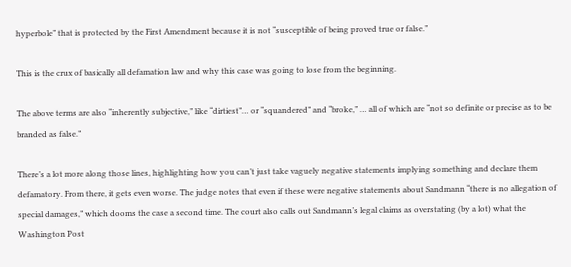hyperbole” that is protected by the First Amendment because it is not “susceptible of being proved true or false.”

This is the crux of basically all defamation law and why this case was going to lose from the beginning.

The above terms are also “inherently subjective,” like “dirtiest”… or “squandered” and “broke,” … all of which are “not so definite or precise as to be branded as false.”

There’s a lot more along those lines, highlighting how you can’t just take vaguely negative statements implying something and declare them defamatory. From there, it gets even worse. The judge notes that even if these were negative statements about Sandmann “there is no allegation of special damages,” which dooms the case a second time. The court also calls out Sandmann’s legal claims as overstating (by a lot) what the Washington Post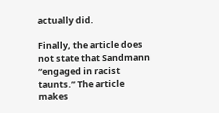actually did.

Finally, the article does not state that Sandmann “engaged in racist taunts.” The article makes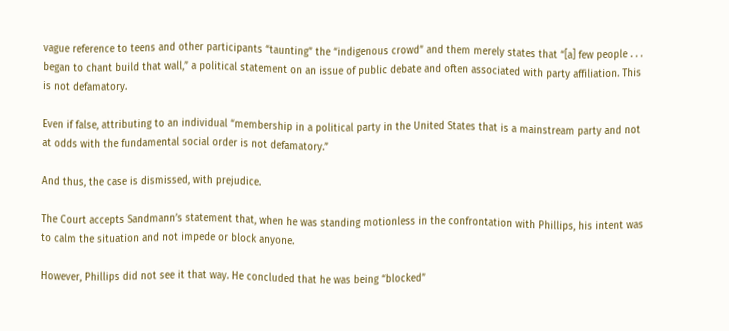vague reference to teens and other participants “taunting” the “indigenous crowd” and them merely states that “[a] few people . . . began to chant build that wall,” a political statement on an issue of public debate and often associated with party affiliation. This is not defamatory.

Even if false, attributing to an individual “membership in a political party in the United States that is a mainstream party and not at odds with the fundamental social order is not defamatory.”

And thus, the case is dismissed, with prejudice.

The Court accepts Sandmann’s statement that, when he was standing motionless in the confrontation with Phillips, his intent was to calm the situation and not impede or block anyone.

However, Phillips did not see it that way. He concluded that he was being “blocked”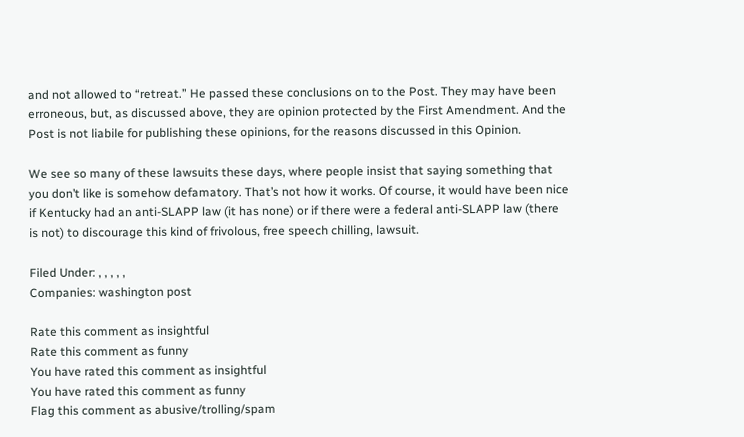and not allowed to “retreat.” He passed these conclusions on to the Post. They may have been erroneous, but, as discussed above, they are opinion protected by the First Amendment. And the Post is not liabile for publishing these opinions, for the reasons discussed in this Opinion.

We see so many of these lawsuits these days, where people insist that saying something that you don’t like is somehow defamatory. That’s not how it works. Of course, it would have been nice if Kentucky had an anti-SLAPP law (it has none) or if there were a federal anti-SLAPP law (there is not) to discourage this kind of frivolous, free speech chilling, lawsuit.

Filed Under: , , , , ,
Companies: washington post

Rate this comment as insightful
Rate this comment as funny
You have rated this comment as insightful
You have rated this comment as funny
Flag this comment as abusive/trolling/spam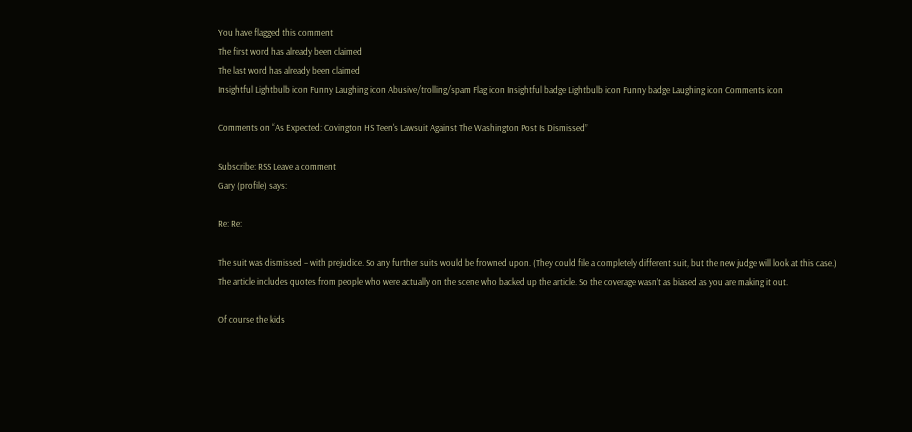You have flagged this comment
The first word has already been claimed
The last word has already been claimed
Insightful Lightbulb icon Funny Laughing icon Abusive/trolling/spam Flag icon Insightful badge Lightbulb icon Funny badge Laughing icon Comments icon

Comments on “As Expected: Covington HS Teen's Lawsuit Against The Washington Post Is Dismissed”

Subscribe: RSS Leave a comment
Gary (profile) says:

Re: Re:

The suit was dismissed – with prejudice. So any further suits would be frowned upon. (They could file a completely different suit, but the new judge will look at this case.)
The article includes quotes from people who were actually on the scene who backed up the article. So the coverage wasn’t as biased as you are making it out.

Of course the kids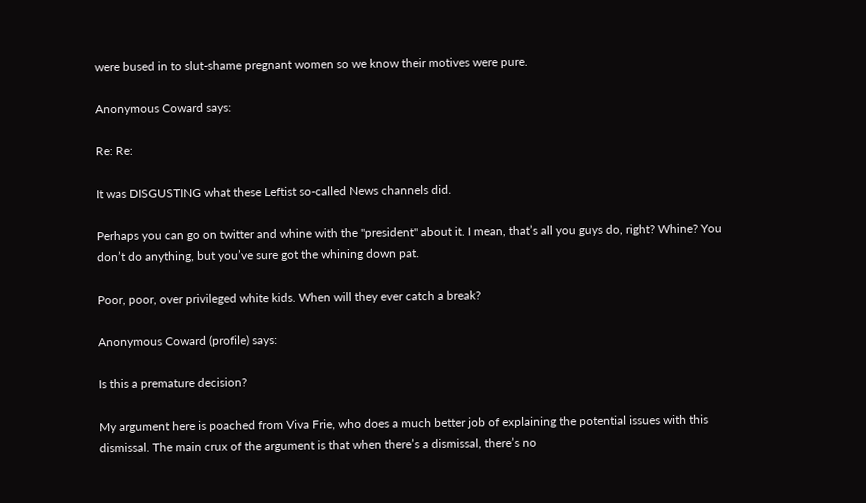were bused in to slut-shame pregnant women so we know their motives were pure.

Anonymous Coward says:

Re: Re:

It was DISGUSTING what these Leftist so-called News channels did.

Perhaps you can go on twitter and whine with the "president" about it. I mean, that’s all you guys do, right? Whine? You don’t do anything, but you’ve sure got the whining down pat.

Poor, poor, over privileged white kids. When will they ever catch a break?

Anonymous Coward (profile) says:

Is this a premature decision?

My argument here is poached from Viva Frie, who does a much better job of explaining the potential issues with this dismissal. The main crux of the argument is that when there’s a dismissal, there’s no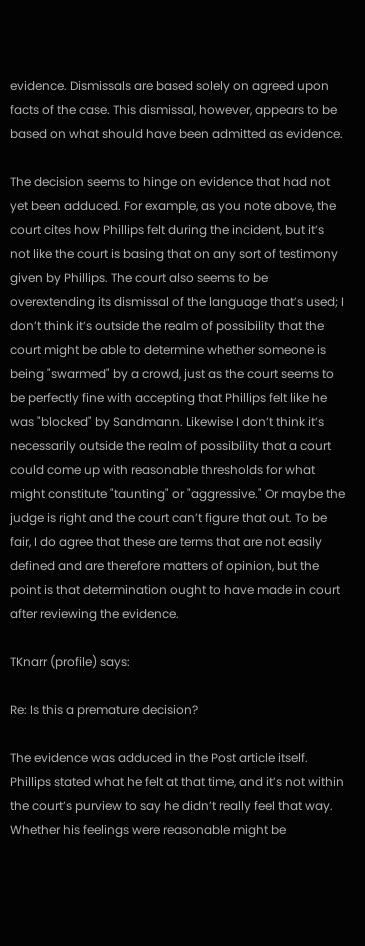evidence. Dismissals are based solely on agreed upon facts of the case. This dismissal, however, appears to be based on what should have been admitted as evidence.

The decision seems to hinge on evidence that had not yet been adduced. For example, as you note above, the court cites how Phillips felt during the incident, but it’s not like the court is basing that on any sort of testimony given by Phillips. The court also seems to be overextending its dismissal of the language that’s used; I don’t think it’s outside the realm of possibility that the court might be able to determine whether someone is being "swarmed" by a crowd, just as the court seems to be perfectly fine with accepting that Phillips felt like he was "blocked" by Sandmann. Likewise I don’t think it’s necessarily outside the realm of possibility that a court could come up with reasonable thresholds for what might constitute "taunting" or "aggressive." Or maybe the judge is right and the court can’t figure that out. To be fair, I do agree that these are terms that are not easily defined and are therefore matters of opinion, but the point is that determination ought to have made in court after reviewing the evidence.

TKnarr (profile) says:

Re: Is this a premature decision?

The evidence was adduced in the Post article itself. Phillips stated what he felt at that time, and it’s not within the court’s purview to say he didn’t really feel that way. Whether his feelings were reasonable might be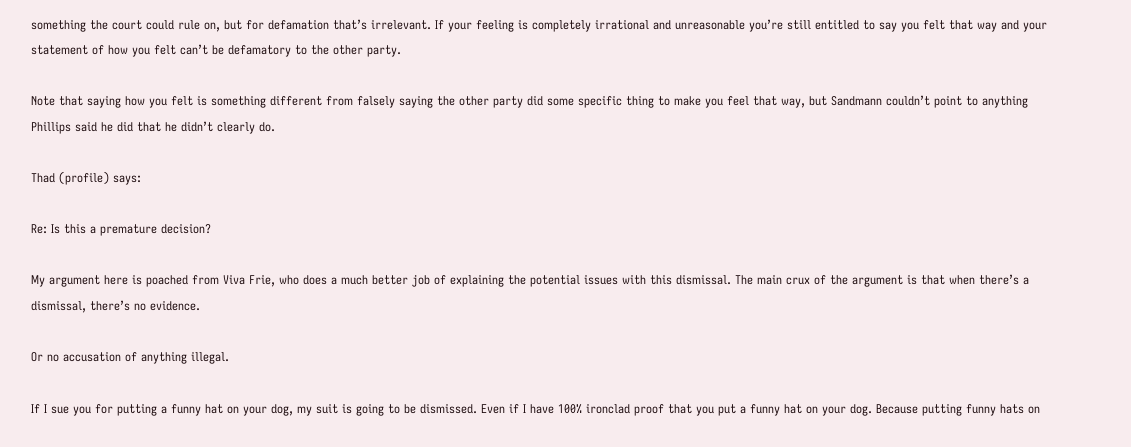something the court could rule on, but for defamation that’s irrelevant. If your feeling is completely irrational and unreasonable you’re still entitled to say you felt that way and your statement of how you felt can’t be defamatory to the other party.

Note that saying how you felt is something different from falsely saying the other party did some specific thing to make you feel that way, but Sandmann couldn’t point to anything Phillips said he did that he didn’t clearly do.

Thad (profile) says:

Re: Is this a premature decision?

My argument here is poached from Viva Frie, who does a much better job of explaining the potential issues with this dismissal. The main crux of the argument is that when there’s a dismissal, there’s no evidence.

Or no accusation of anything illegal.

If I sue you for putting a funny hat on your dog, my suit is going to be dismissed. Even if I have 100% ironclad proof that you put a funny hat on your dog. Because putting funny hats on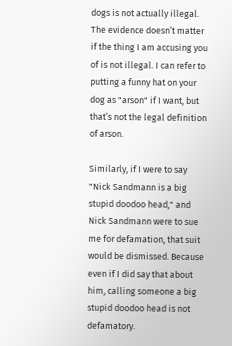dogs is not actually illegal. The evidence doesn’t matter if the thing I am accusing you of is not illegal. I can refer to putting a funny hat on your dog as "arson" if I want, but that’s not the legal definition of arson.

Similarly, if I were to say "Nick Sandmann is a big stupid doodoo head," and Nick Sandmann were to sue me for defamation, that suit would be dismissed. Because even if I did say that about him, calling someone a big stupid doodoo head is not defamatory.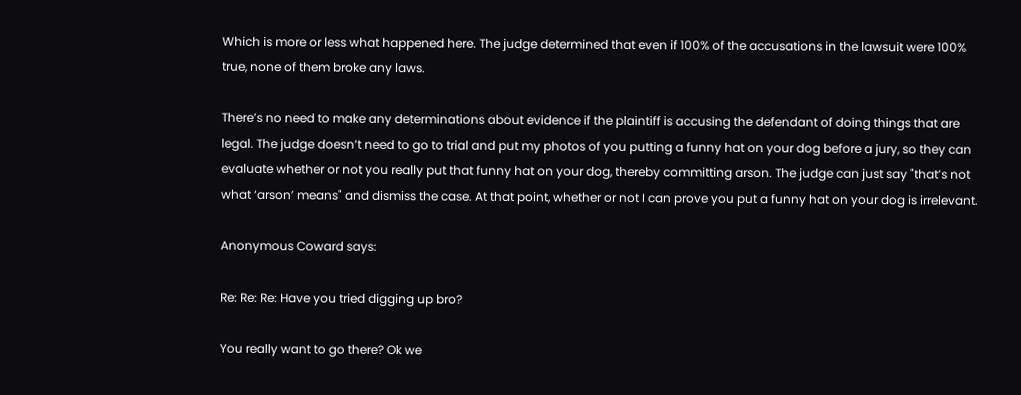Which is more or less what happened here. The judge determined that even if 100% of the accusations in the lawsuit were 100% true, none of them broke any laws.

There’s no need to make any determinations about evidence if the plaintiff is accusing the defendant of doing things that are legal. The judge doesn’t need to go to trial and put my photos of you putting a funny hat on your dog before a jury, so they can evaluate whether or not you really put that funny hat on your dog, thereby committing arson. The judge can just say "that’s not what ‘arson’ means" and dismiss the case. At that point, whether or not I can prove you put a funny hat on your dog is irrelevant.

Anonymous Coward says:

Re: Re: Re: Have you tried digging up bro?

You really want to go there? Ok we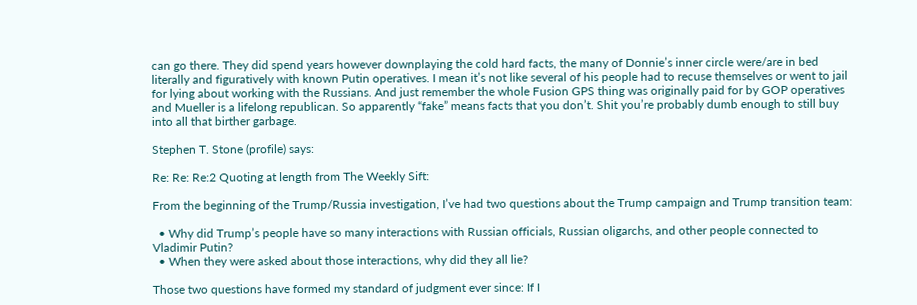can go there. They did spend years however downplaying the cold hard facts, the many of Donnie’s inner circle were/are in bed literally and figuratively with known Putin operatives. I mean it’s not like several of his people had to recuse themselves or went to jail for lying about working with the Russians. And just remember the whole Fusion GPS thing was originally paid for by GOP operatives and Mueller is a lifelong republican. So apparently “fake” means facts that you don’t. Shit you’re probably dumb enough to still buy into all that birther garbage.

Stephen T. Stone (profile) says:

Re: Re: Re:2 Quoting at length from The Weekly Sift:

From the beginning of the Trump/Russia investigation, I’ve had two questions about the Trump campaign and Trump transition team:

  • Why did Trump’s people have so many interactions with Russian officials, Russian oligarchs, and other people connected to Vladimir Putin?
  • When they were asked about those interactions, why did they all lie?

Those two questions have formed my standard of judgment ever since: If I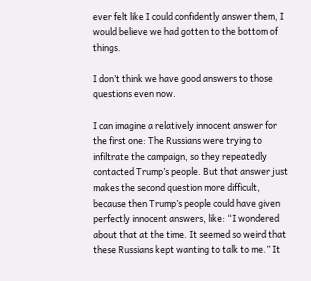ever felt like I could confidently answer them, I would believe we had gotten to the bottom of things.

I don’t think we have good answers to those questions even now.

I can imagine a relatively innocent answer for the first one: The Russians were trying to infiltrate the campaign, so they repeatedly contacted Trump’s people. But that answer just makes the second question more difficult, because then Trump’s people could have given perfectly innocent answers, like: “I wondered about that at the time. It seemed so weird that these Russians kept wanting to talk to me.” It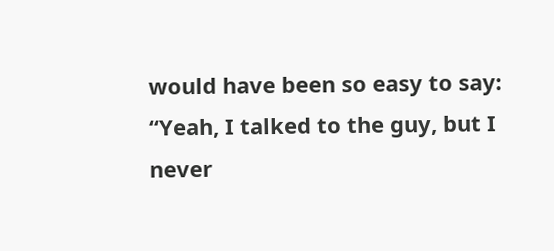would have been so easy to say: “Yeah, I talked to the guy, but I never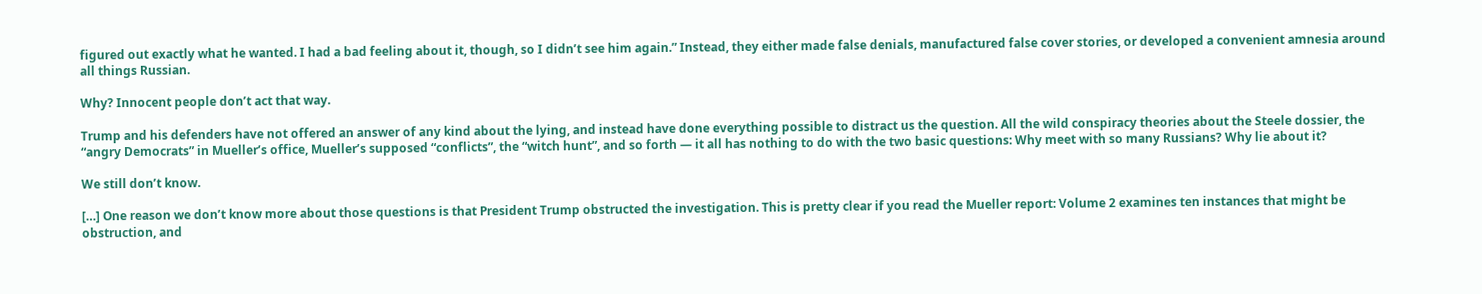figured out exactly what he wanted. I had a bad feeling about it, though, so I didn’t see him again.” Instead, they either made false denials, manufactured false cover stories, or developed a convenient amnesia around all things Russian.

Why? Innocent people don’t act that way.

Trump and his defenders have not offered an answer of any kind about the lying, and instead have done everything possible to distract us the question. All the wild conspiracy theories about the Steele dossier, the “angry Democrats” in Mueller’s office, Mueller’s supposed “conflicts”, the “witch hunt”, and so forth — it all has nothing to do with the two basic questions: Why meet with so many Russians? Why lie about it?

We still don’t know.

[…] One reason we don’t know more about those questions is that President Trump obstructed the investigation. This is pretty clear if you read the Mueller report: Volume 2 examines ten instances that might be obstruction, and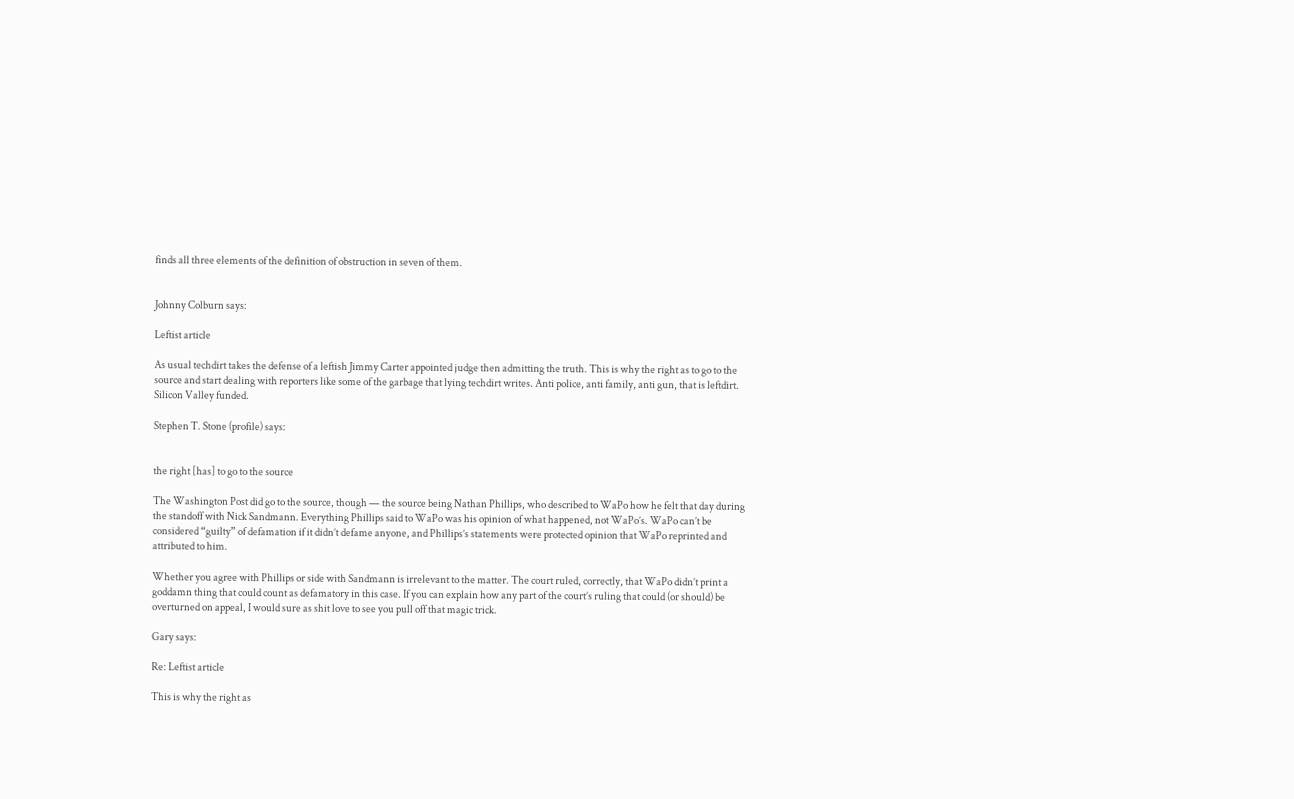finds all three elements of the definition of obstruction in seven of them.


Johnny Colburn says:

Leftist article

As usual techdirt takes the defense of a leftish Jimmy Carter appointed judge then admitting the truth. This is why the right as to go to the source and start dealing with reporters like some of the garbage that lying techdirt writes. Anti police, anti family, anti gun, that is leftdirt. Silicon Valley funded.

Stephen T. Stone (profile) says:


the right [has] to go to the source

The Washington Post did go to the source, though — the source being Nathan Phillips, who described to WaPo how he felt that day during the standoff with Nick Sandmann. Everything Phillips said to WaPo was his opinion of what happened, not WaPo’s. WaPo can’t be considered “guilty” of defamation if it didn’t defame anyone, and Phillips’s statements were protected opinion that WaPo reprinted and attributed to him.

Whether you agree with Phillips or side with Sandmann is irrelevant to the matter. The court ruled, correctly, that WaPo didn’t print a goddamn thing that could count as defamatory in this case. If you can explain how any part of the court’s ruling that could (or should) be overturned on appeal, I would sure as shit love to see you pull off that magic trick.

Gary says:

Re: Leftist article

This is why the right as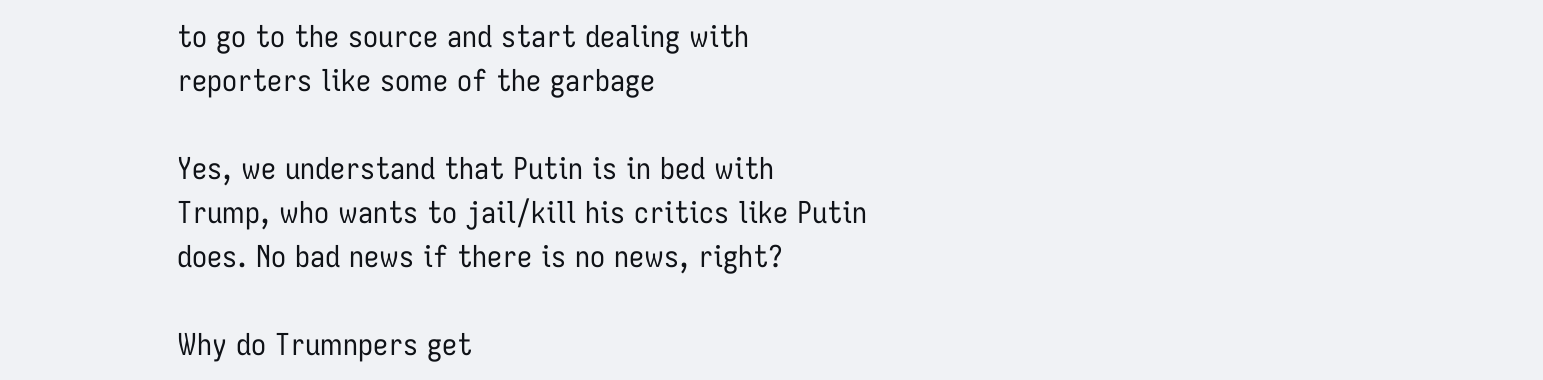to go to the source and start dealing with reporters like some of the garbage

Yes, we understand that Putin is in bed with Trump, who wants to jail/kill his critics like Putin does. No bad news if there is no news, right?

Why do Trumnpers get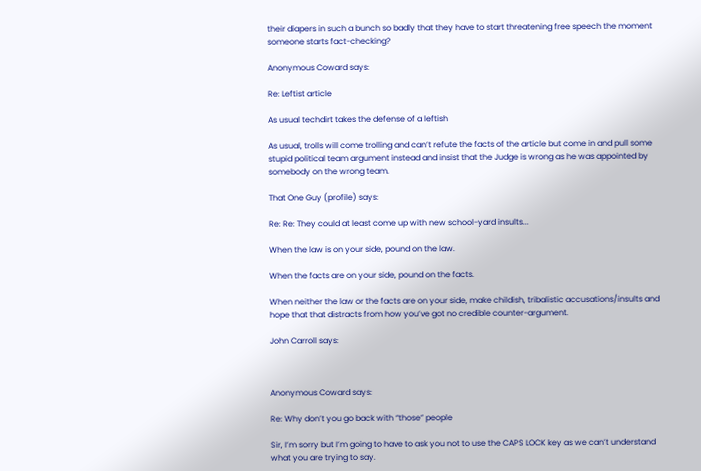their diapers in such a bunch so badly that they have to start threatening free speech the moment someone starts fact-checking?

Anonymous Coward says:

Re: Leftist article

As usual techdirt takes the defense of a leftish

As usual, trolls will come trolling and can’t refute the facts of the article but come in and pull some stupid political team argument instead and insist that the Judge is wrong as he was appointed by somebody on the wrong team.

That One Guy (profile) says:

Re: Re: They could at least come up with new school-yard insults...

When the law is on your side, pound on the law.

When the facts are on your side, pound on the facts.

When neither the law or the facts are on your side, make childish, tribalistic accusations/insults and hope that that distracts from how you’ve got no credible counter-argument.

John Carroll says:



Anonymous Coward says:

Re: Why don’t you go back with “those” people

Sir, I’m sorry but I’m going to have to ask you not to use the CAPS LOCK key as we can’t understand what you are trying to say.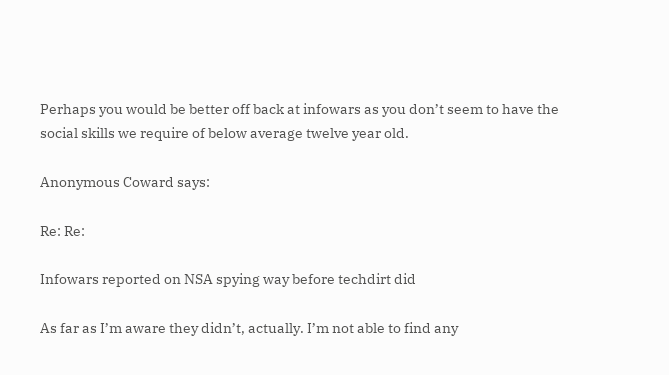Perhaps you would be better off back at infowars as you don’t seem to have the social skills we require of below average twelve year old.

Anonymous Coward says:

Re: Re:

Infowars reported on NSA spying way before techdirt did

As far as I’m aware they didn’t, actually. I’m not able to find any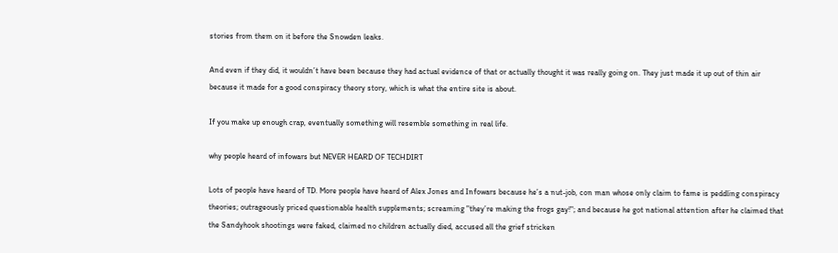stories from them on it before the Snowden leaks.

And even if they did, it wouldn’t have been because they had actual evidence of that or actually thought it was really going on. They just made it up out of thin air because it made for a good conspiracy theory story, which is what the entire site is about.

If you make up enough crap, eventually something will resemble something in real life.

why people heard of infowars but NEVER HEARD OF TECHDIRT

Lots of people have heard of TD. More people have heard of Alex Jones and Infowars because he’s a nut-job, con man whose only claim to fame is peddling conspiracy theories; outrageously priced questionable health supplements; screaming "they’re making the frogs gay!"; and because he got national attention after he claimed that the Sandyhook shootings were faked, claimed no children actually died, accused all the grief stricken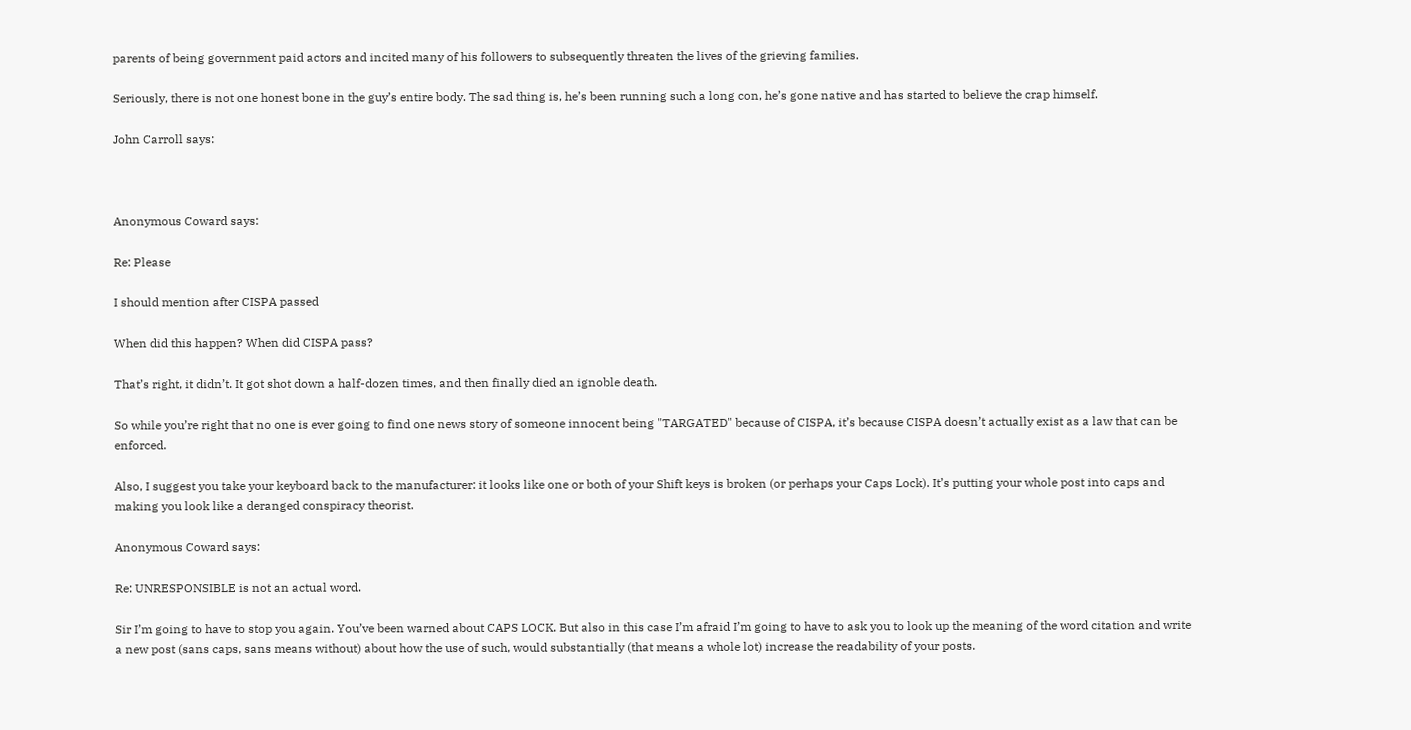parents of being government paid actors and incited many of his followers to subsequently threaten the lives of the grieving families.

Seriously, there is not one honest bone in the guy’s entire body. The sad thing is, he’s been running such a long con, he’s gone native and has started to believe the crap himself.

John Carroll says:



Anonymous Coward says:

Re: Please

I should mention after CISPA passed

When did this happen? When did CISPA pass?

That’s right, it didn’t. It got shot down a half-dozen times, and then finally died an ignoble death.

So while you’re right that no one is ever going to find one news story of someone innocent being "TARGATED" because of CISPA, it’s because CISPA doesn’t actually exist as a law that can be enforced.

Also, I suggest you take your keyboard back to the manufacturer: it looks like one or both of your Shift keys is broken (or perhaps your Caps Lock). It’s putting your whole post into caps and making you look like a deranged conspiracy theorist.

Anonymous Coward says:

Re: UNRESPONSIBLE is not an actual word.

Sir I’m going to have to stop you again. You’ve been warned about CAPS LOCK. But also in this case I’m afraid I’m going to have to ask you to look up the meaning of the word citation and write a new post (sans caps, sans means without) about how the use of such, would substantially (that means a whole lot) increase the readability of your posts.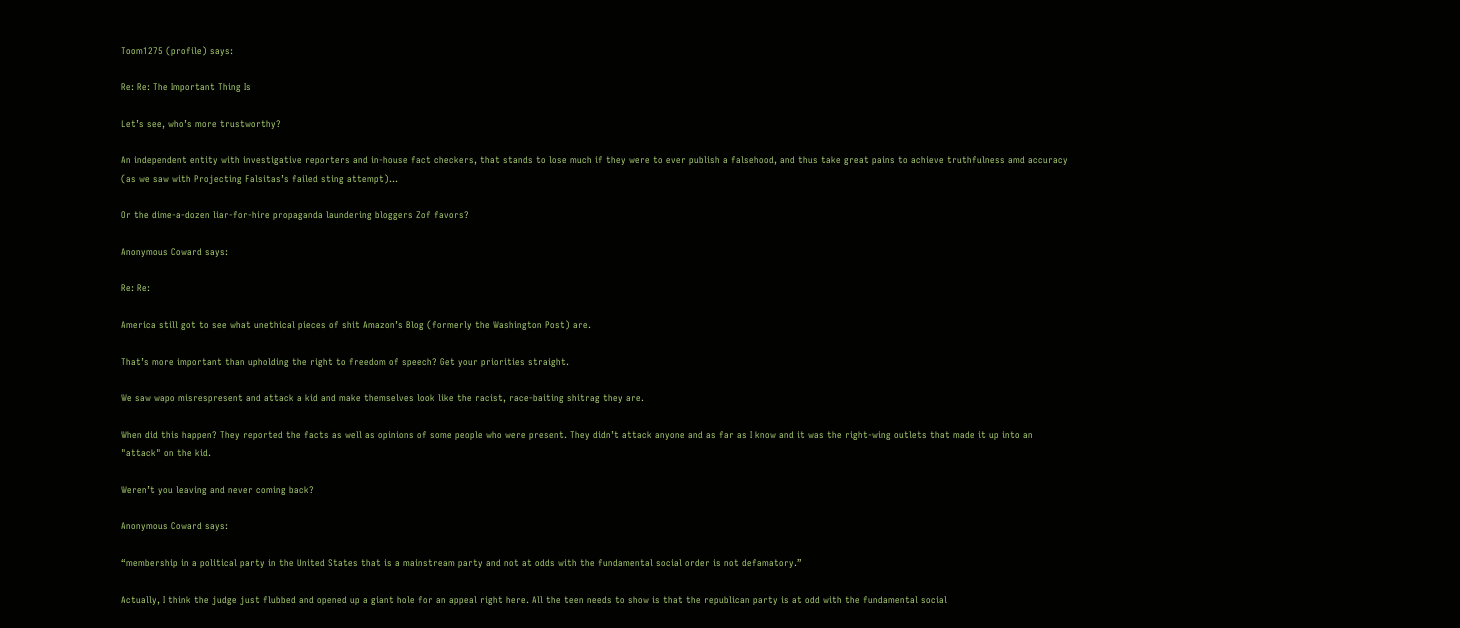Toom1275 (profile) says:

Re: Re: The Important Thing Is

Let’s see, who’s more trustworthy?

An independent entity with investigative reporters and in-house fact checkers, that stands to lose much if they were to ever publish a falsehood, and thus take great pains to achieve truthfulness amd accuracy (as we saw with Projecting Falsitas’s failed sting attempt)…

Or the dime-a-dozen liar-for-hire propaganda laundering bloggers Zof favors?

Anonymous Coward says:

Re: Re:

America still got to see what unethical pieces of shit Amazon’s Blog (formerly the Washington Post) are.

That’s more important than upholding the right to freedom of speech? Get your priorities straight.

We saw wapo misrespresent and attack a kid and make themselves look like the racist, race-baiting shitrag they are.

When did this happen? They reported the facts as well as opinions of some people who were present. They didn’t attack anyone and as far as I know and it was the right-wing outlets that made it up into an "attack" on the kid.

Weren’t you leaving and never coming back?

Anonymous Coward says:

“membership in a political party in the United States that is a mainstream party and not at odds with the fundamental social order is not defamatory.”

Actually, I think the judge just flubbed and opened up a giant hole for an appeal right here. All the teen needs to show is that the republican party is at odd with the fundamental social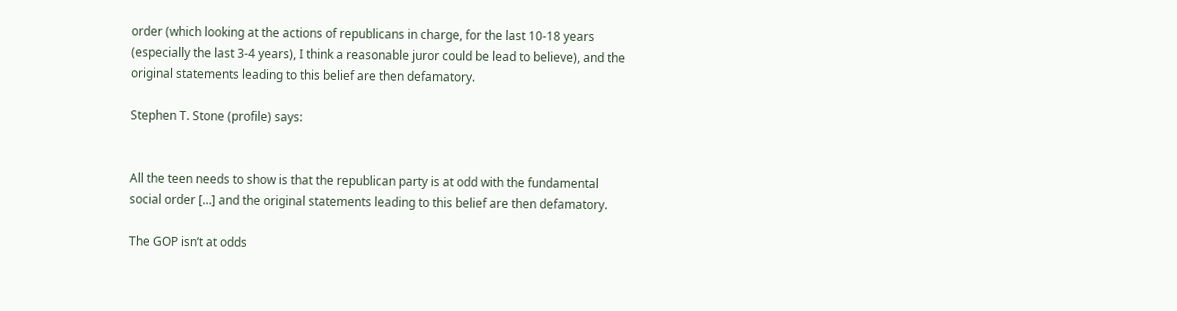order (which looking at the actions of republicans in charge, for the last 10-18 years (especially the last 3-4 years), I think a reasonable juror could be lead to believe), and the original statements leading to this belief are then defamatory.

Stephen T. Stone (profile) says:


All the teen needs to show is that the republican party is at odd with the fundamental social order […] and the original statements leading to this belief are then defamatory.

The GOP isn’t at odds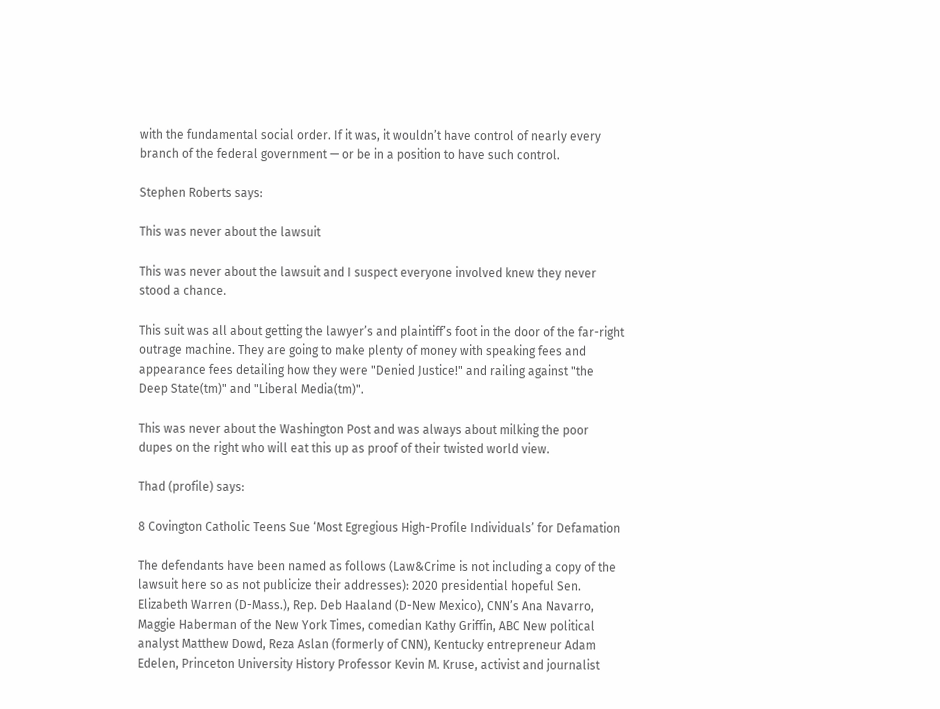with the fundamental social order. If it was, it wouldn’t have control of nearly every branch of the federal government — or be in a position to have such control.

Stephen Roberts says:

This was never about the lawsuit

This was never about the lawsuit and I suspect everyone involved knew they never stood a chance.

This suit was all about getting the lawyer’s and plaintiff’s foot in the door of the far-right outrage machine. They are going to make plenty of money with speaking fees and appearance fees detailing how they were "Denied Justice!" and railing against "the Deep State(tm)" and "Liberal Media(tm)".

This was never about the Washington Post and was always about milking the poor dupes on the right who will eat this up as proof of their twisted world view.

Thad (profile) says:

8 Covington Catholic Teens Sue ‘Most Egregious High-Profile Individuals’ for Defamation

The defendants have been named as follows (Law&Crime is not including a copy of the lawsuit here so as not publicize their addresses): 2020 presidential hopeful Sen. Elizabeth Warren (D-Mass.), Rep. Deb Haaland (D-New Mexico), CNN’s Ana Navarro, Maggie Haberman of the New York Times, comedian Kathy Griffin, ABC New political analyst Matthew Dowd, Reza Aslan (formerly of CNN), Kentucky entrepreneur Adam Edelen, Princeton University History Professor Kevin M. Kruse, activist and journalist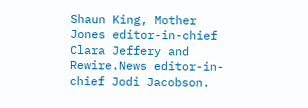Shaun King, Mother Jones editor-in-chief Clara Jeffery and Rewire.News editor-in-chief Jodi Jacobson.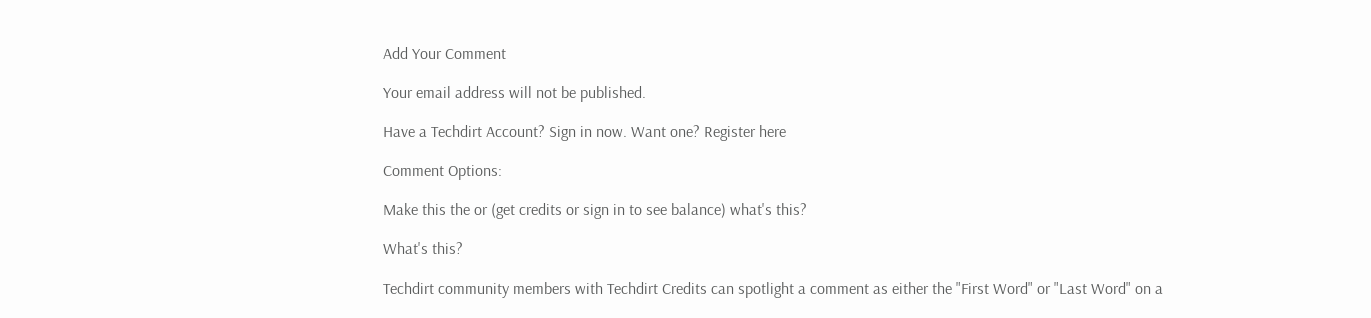Add Your Comment

Your email address will not be published.

Have a Techdirt Account? Sign in now. Want one? Register here

Comment Options:

Make this the or (get credits or sign in to see balance) what's this?

What's this?

Techdirt community members with Techdirt Credits can spotlight a comment as either the "First Word" or "Last Word" on a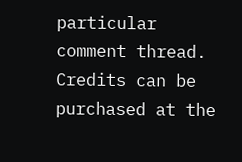particular comment thread. Credits can be purchased at the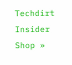Techdirt Insider Shop »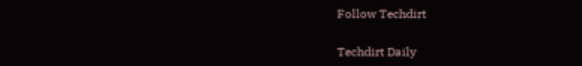Follow Techdirt

Techdirt Daily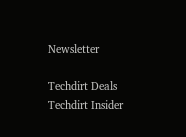Newsletter

Techdirt Deals
Techdirt Insider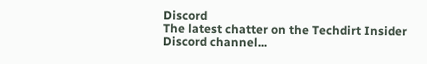Discord
The latest chatter on the Techdirt Insider Discord channel...